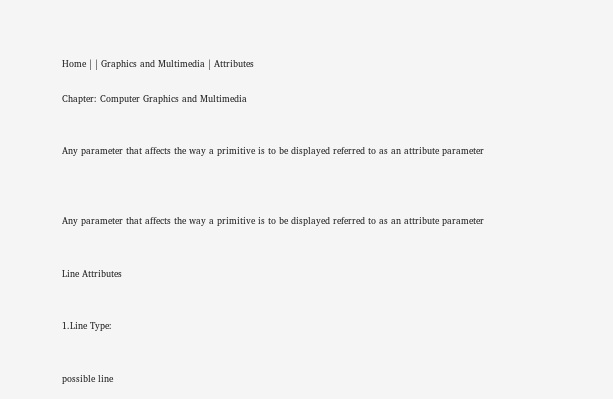Home | | Graphics and Multimedia | Attributes

Chapter: Computer Graphics and Multimedia


Any parameter that affects the way a primitive is to be displayed referred to as an attribute parameter



Any parameter that affects the way a primitive is to be displayed referred to as an attribute parameter


Line Attributes


1.Line Type:


possible line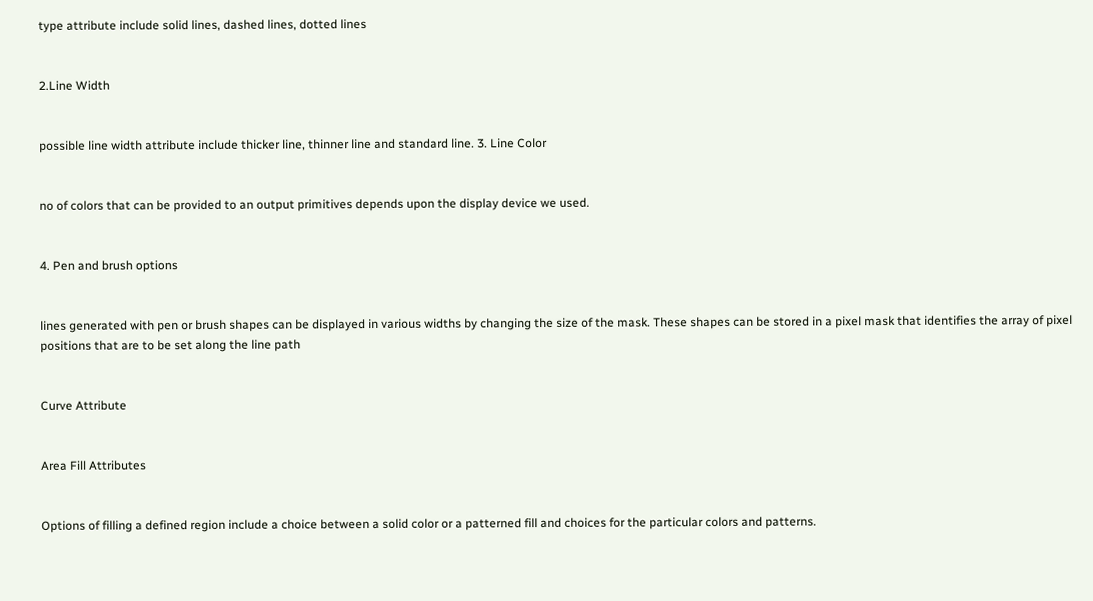type attribute include solid lines, dashed lines, dotted lines


2.Line Width


possible line width attribute include thicker line, thinner line and standard line. 3. Line Color


no of colors that can be provided to an output primitives depends upon the display device we used.


4. Pen and brush options


lines generated with pen or brush shapes can be displayed in various widths by changing the size of the mask. These shapes can be stored in a pixel mask that identifies the array of pixel positions that are to be set along the line path


Curve Attribute


Area Fill Attributes


Options of filling a defined region include a choice between a solid color or a patterned fill and choices for the particular colors and patterns.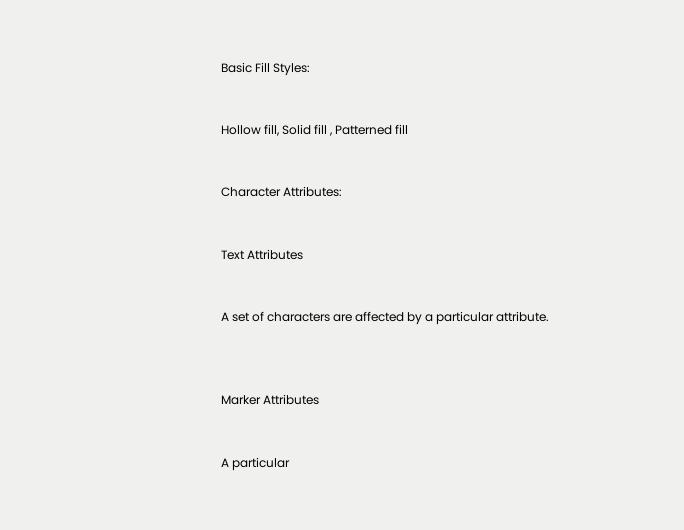Basic Fill Styles:


Hollow fill, Solid fill , Patterned fill


Character Attributes:


Text Attributes


A set of characters are affected by a particular attribute.



Marker Attributes


A particular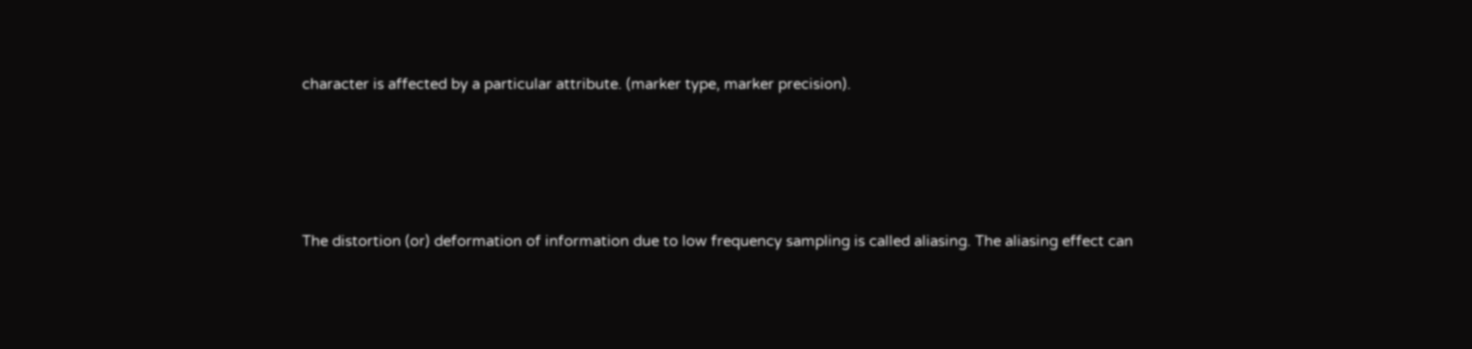character is affected by a particular attribute. (marker type, marker precision).




The distortion (or) deformation of information due to low frequency sampling is called aliasing. The aliasing effect can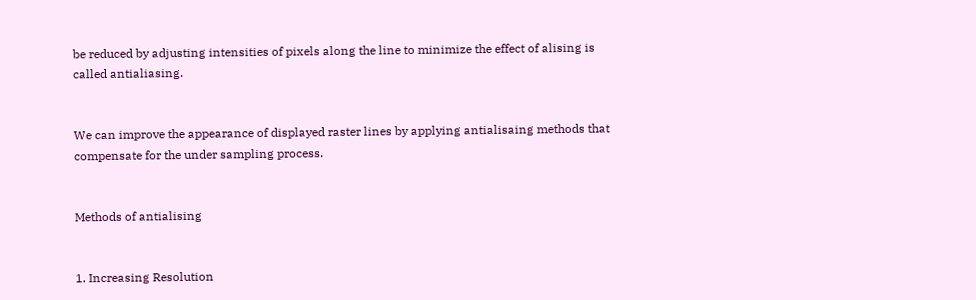be reduced by adjusting intensities of pixels along the line to minimize the effect of alising is called antialiasing.


We can improve the appearance of displayed raster lines by applying antialisaing methods that compensate for the under sampling process.


Methods of antialising


1. Increasing Resolution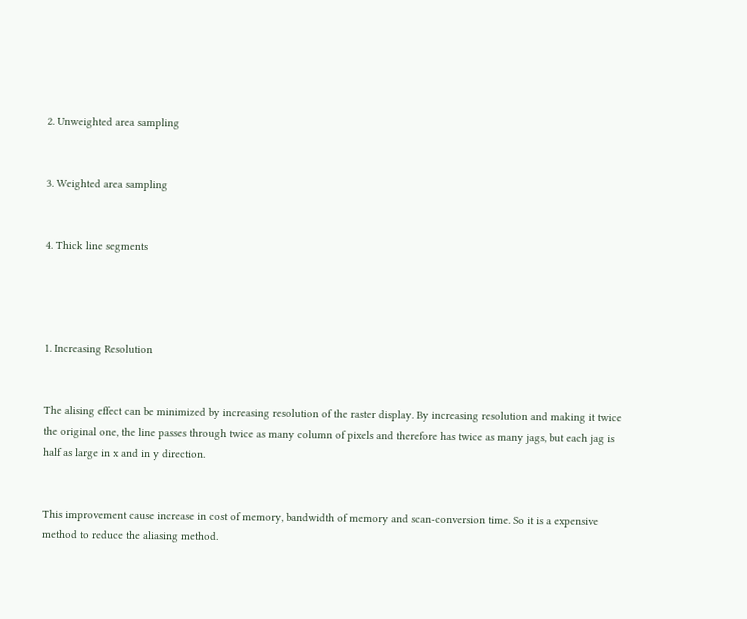2. Unweighted area sampling


3. Weighted area sampling


4. Thick line segments




1. Increasing Resolution


The alising effect can be minimized by increasing resolution of the raster display. By increasing resolution and making it twice the original one, the line passes through twice as many column of pixels and therefore has twice as many jags, but each jag is half as large in x and in y direction.


This improvement cause increase in cost of memory, bandwidth of memory and scan-conversion time. So it is a expensive method to reduce the aliasing method.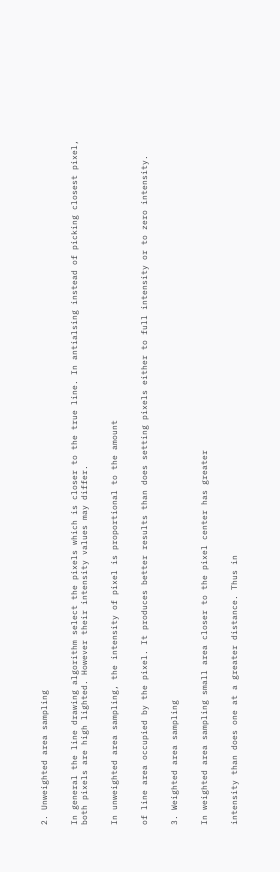2. Unweighted area sampling


In general the line drawing algorithm select the pixels which is closer to the true line. In antialsing instead of picking closest pixel, both pixels are high lighted. However their intensity values may differ.


In unweighted area sampling, the intensity of pixel is proportional to the amount


of line area occupied by the pixel. It produces better results than does setting pixels either to full intensity or to zero intensity.


3. Weighted area sampling


In weighted area sampling small area closer to the pixel center has greater


intensity than does one at a greater distance. Thus in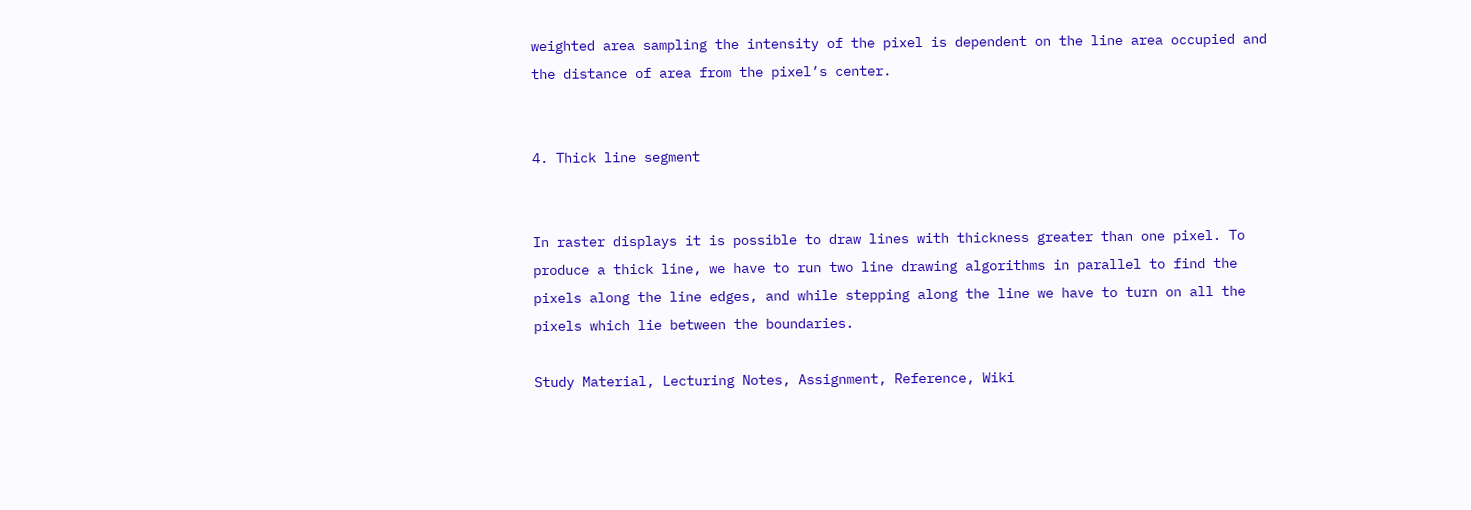weighted area sampling the intensity of the pixel is dependent on the line area occupied and the distance of area from the pixel’s center.


4. Thick line segment


In raster displays it is possible to draw lines with thickness greater than one pixel. To produce a thick line, we have to run two line drawing algorithms in parallel to find the pixels along the line edges, and while stepping along the line we have to turn on all the pixels which lie between the boundaries.

Study Material, Lecturing Notes, Assignment, Reference, Wiki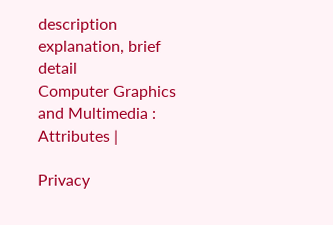description explanation, brief detail
Computer Graphics and Multimedia : Attributes |

Privacy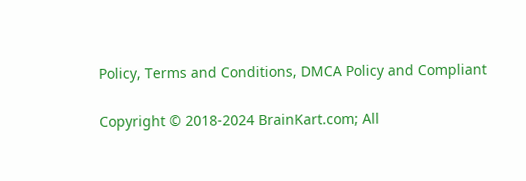Policy, Terms and Conditions, DMCA Policy and Compliant

Copyright © 2018-2024 BrainKart.com; All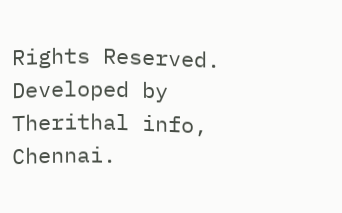Rights Reserved. Developed by Therithal info, Chennai.